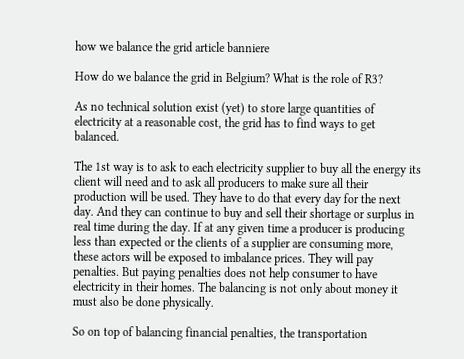how we balance the grid article banniere

How do we balance the grid in Belgium? What is the role of R3?

As no technical solution exist (yet) to store large quantities of electricity at a reasonable cost, the grid has to find ways to get balanced.

The 1st way is to ask to each electricity supplier to buy all the energy its client will need and to ask all producers to make sure all their production will be used. They have to do that every day for the next day. And they can continue to buy and sell their shortage or surplus in real time during the day. If at any given time a producer is producing less than expected or the clients of a supplier are consuming more, these actors will be exposed to imbalance prices. They will pay penalties. But paying penalties does not help consumer to have electricity in their homes. The balancing is not only about money it must also be done physically.

So on top of balancing financial penalties, the transportation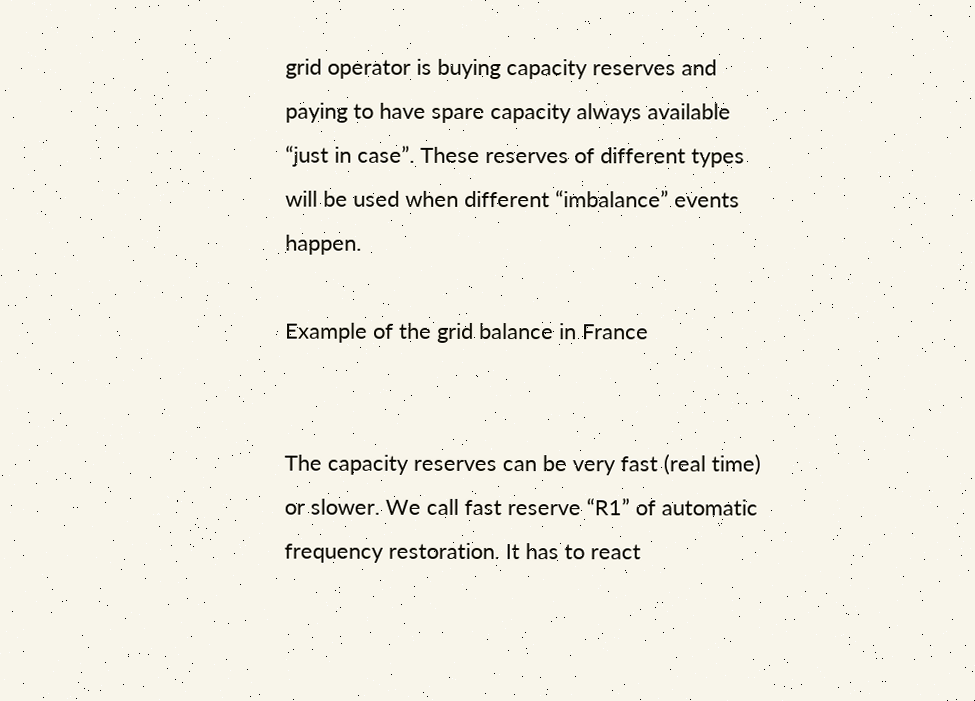grid operator is buying capacity reserves and paying to have spare capacity always available “just in case”. These reserves of different types will be used when different “imbalance” events happen.

Example of the grid balance in France


The capacity reserves can be very fast (real time) or slower. We call fast reserve “R1” of automatic frequency restoration. It has to react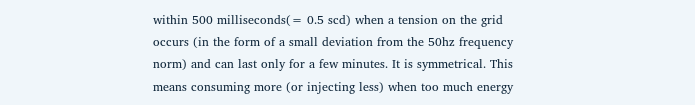within 500 milliseconds(= 0.5 scd) when a tension on the grid occurs (in the form of a small deviation from the 50hz frequency norm) and can last only for a few minutes. It is symmetrical. This means consuming more (or injecting less) when too much energy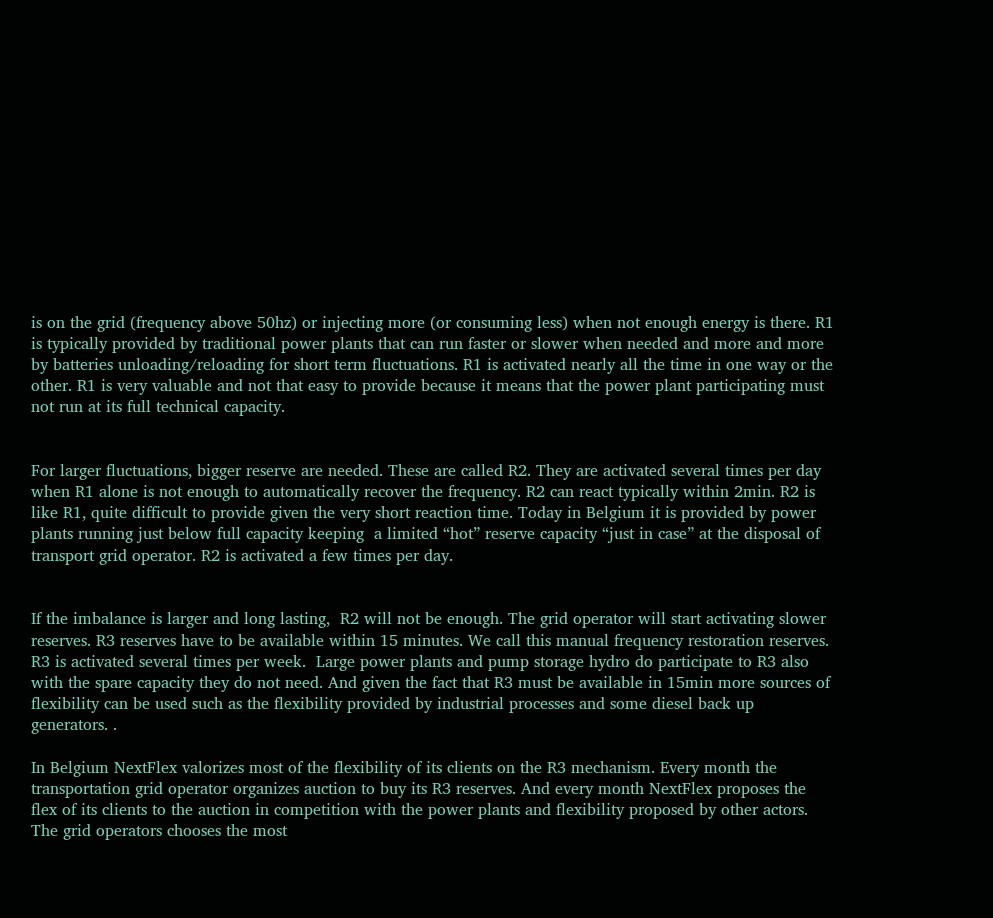is on the grid (frequency above 50hz) or injecting more (or consuming less) when not enough energy is there. R1 is typically provided by traditional power plants that can run faster or slower when needed and more and more by batteries unloading/reloading for short term fluctuations. R1 is activated nearly all the time in one way or the other. R1 is very valuable and not that easy to provide because it means that the power plant participating must not run at its full technical capacity.


For larger fluctuations, bigger reserve are needed. These are called R2. They are activated several times per day when R1 alone is not enough to automatically recover the frequency. R2 can react typically within 2min. R2 is like R1, quite difficult to provide given the very short reaction time. Today in Belgium it is provided by power plants running just below full capacity keeping  a limited “hot” reserve capacity “just in case” at the disposal of transport grid operator. R2 is activated a few times per day.


If the imbalance is larger and long lasting,  R2 will not be enough. The grid operator will start activating slower reserves. R3 reserves have to be available within 15 minutes. We call this manual frequency restoration reserves. R3 is activated several times per week.  Large power plants and pump storage hydro do participate to R3 also with the spare capacity they do not need. And given the fact that R3 must be available in 15min more sources of flexibility can be used such as the flexibility provided by industrial processes and some diesel back up generators. .

In Belgium NextFlex valorizes most of the flexibility of its clients on the R3 mechanism. Every month the transportation grid operator organizes auction to buy its R3 reserves. And every month NextFlex proposes the flex of its clients to the auction in competition with the power plants and flexibility proposed by other actors. The grid operators chooses the most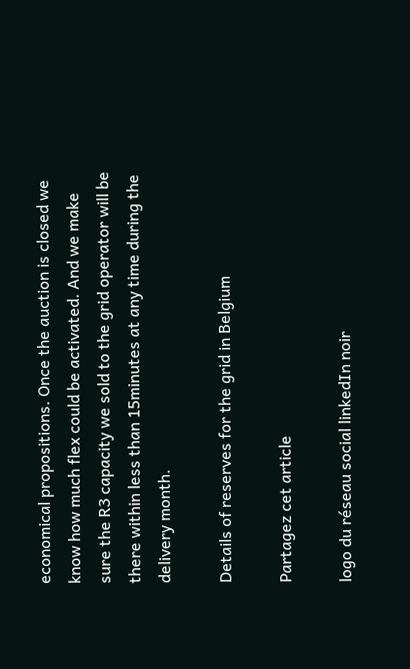economical propositions. Once the auction is closed we know how much flex could be activated. And we make sure the R3 capacity we sold to the grid operator will be there within less than 15minutes at any time during the delivery month.

Details of reserves for the grid in Belgium

Partagez cet article

logo du réseau social linkedIn noir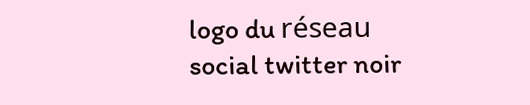logo du réseau social twitter noir